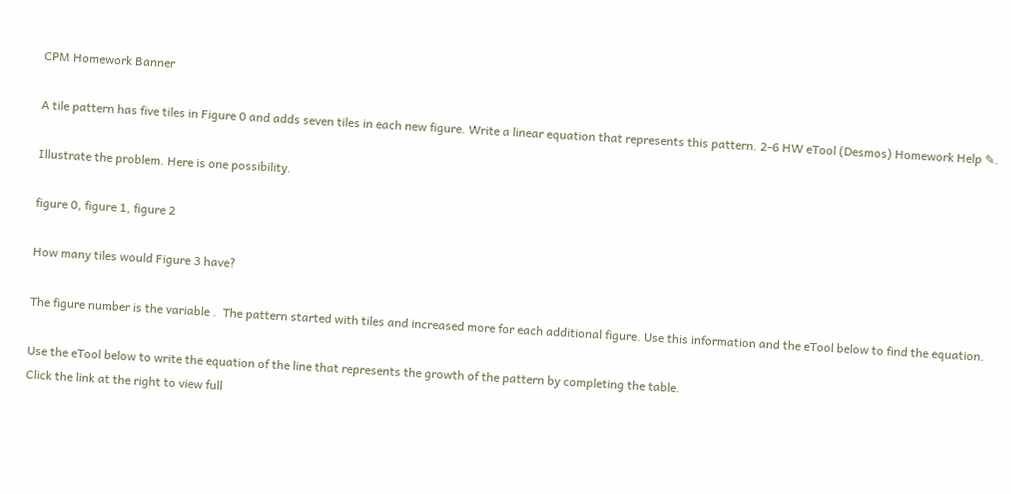CPM Homework Banner

A tile pattern has five tiles in Figure 0 and adds seven tiles in each new figure. Write a linear equation that represents this pattern. 2-6 HW eTool (Desmos) Homework Help ✎.

Illustrate the problem. Here is one possibility.

figure 0, figure 1, figure 2

How many tiles would Figure 3 have?

The figure number is the variable .  The pattern started with tiles and increased more for each additional figure. Use this information and the eTool below to find the equation.

Use the eTool below to write the equation of the line that represents the growth of the pattern by completing the table.
Click the link at the right to view full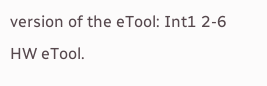version of the eTool: Int1 2-6 HW eTool.